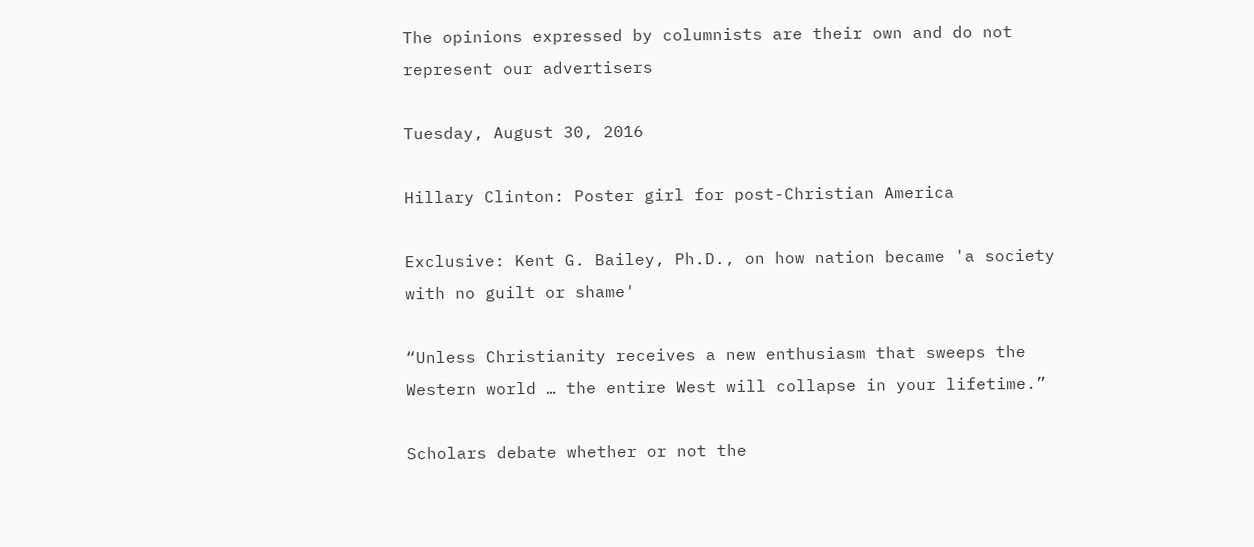The opinions expressed by columnists are their own and do not represent our advertisers

Tuesday, August 30, 2016

Hillary Clinton: Poster girl for post-Christian America

Exclusive: Kent G. Bailey, Ph.D., on how nation became 'a society with no guilt or shame'

“Unless Christianity receives a new enthusiasm that sweeps the Western world … the entire West will collapse in your lifetime.”

Scholars debate whether or not the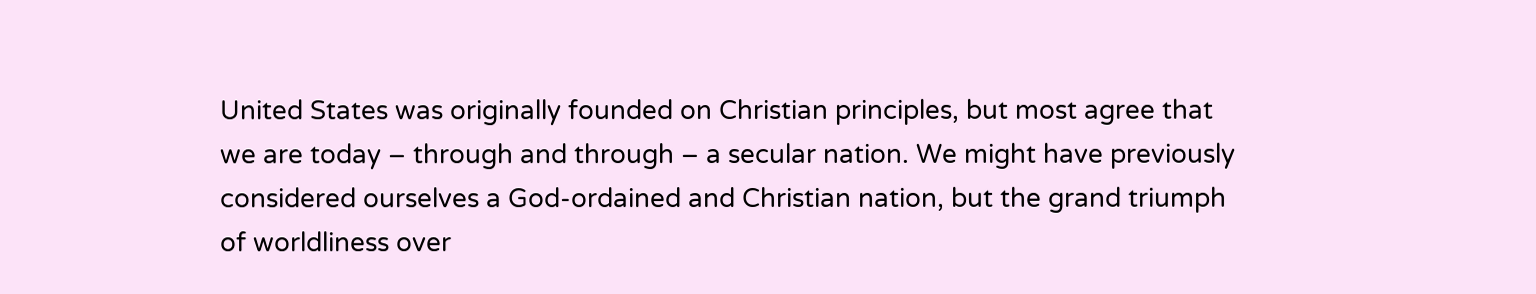United States was originally founded on Christian principles, but most agree that we are today – through and through – a secular nation. We might have previously considered ourselves a God-ordained and Christian nation, but the grand triumph of worldliness over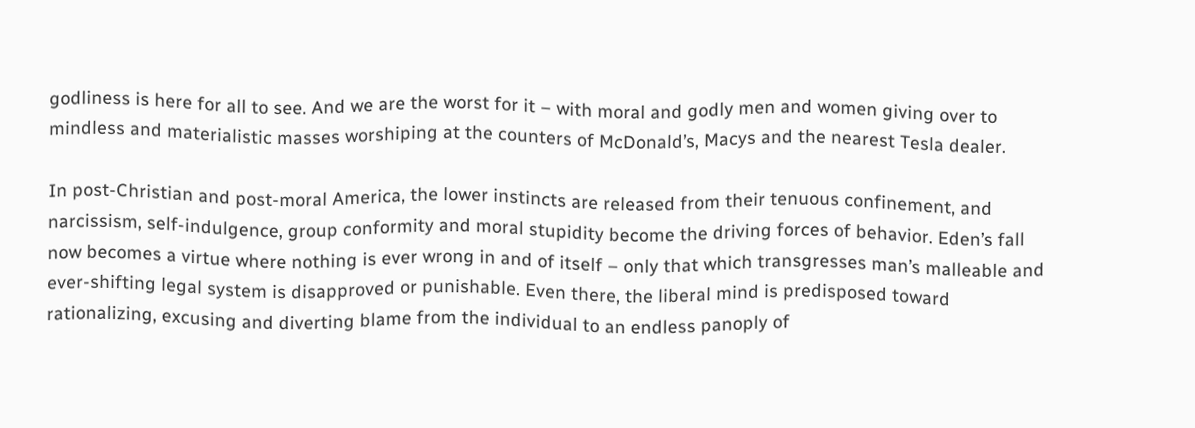godliness is here for all to see. And we are the worst for it – with moral and godly men and women giving over to mindless and materialistic masses worshiping at the counters of McDonald’s, Macys and the nearest Tesla dealer.

In post-Christian and post-moral America, the lower instincts are released from their tenuous confinement, and narcissism, self-indulgence, group conformity and moral stupidity become the driving forces of behavior. Eden’s fall now becomes a virtue where nothing is ever wrong in and of itself – only that which transgresses man’s malleable and ever-shifting legal system is disapproved or punishable. Even there, the liberal mind is predisposed toward rationalizing, excusing and diverting blame from the individual to an endless panoply of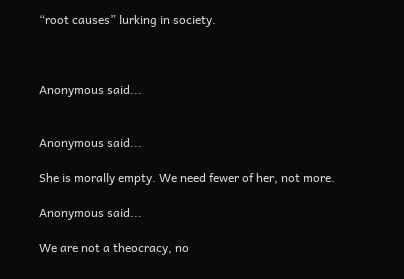“root causes” lurking in society.



Anonymous said...


Anonymous said...

She is morally empty. We need fewer of her, not more.

Anonymous said...

We are not a theocracy, no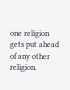one religion gets put ahead of any other religion.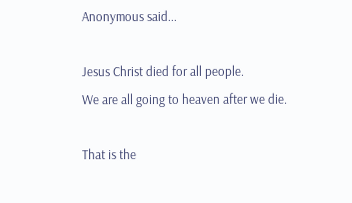Anonymous said...

Jesus Christ died for all people.
We are all going to heaven after we die.

That is the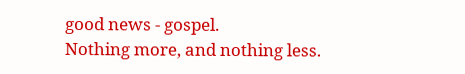good news - gospel.
Nothing more, and nothing less.